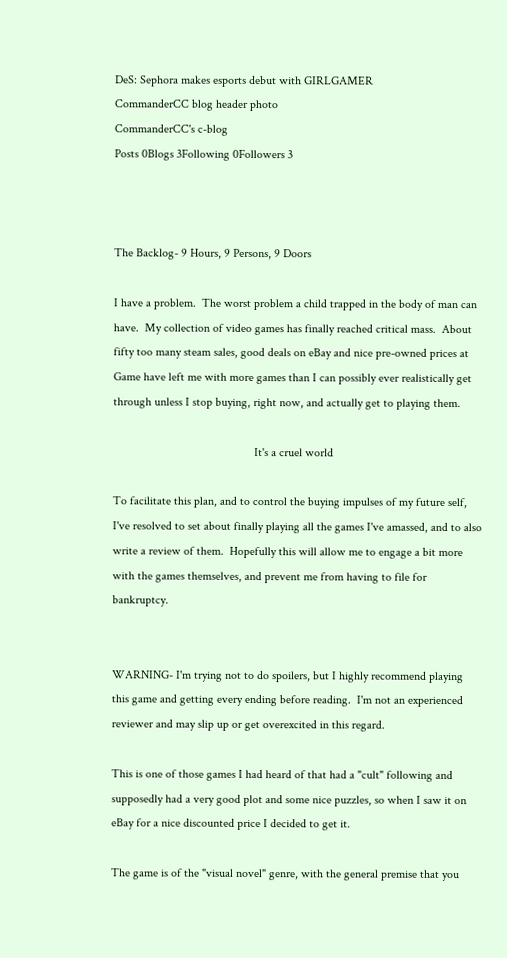DeS: Sephora makes esports debut with GIRLGAMER
CommanderCC blog header photo
CommanderCC's c-blog
Posts 0Blogs 3Following 0Followers 3



The Backlog- 9 Hours, 9 Persons, 9 Doors

I have a problem.  The worst problem a child trapped in the body of man can have.  My collection of video games has finally reached critical mass.  About fifty too many steam sales, good deals on eBay and nice pre-owned prices at Game have left me with more games than I can possibly ever realistically get through unless I stop buying, right now, and actually get to playing them.

                                               It's a cruel world

To facilitate this plan, and to control the buying impulses of my future self, I've resolved to set about finally playing all the games I've amassed, and to also write a review of them.  Hopefully this will allow me to engage a bit more with the games themselves, and prevent me from having to file for bankruptcy.


WARNING- I'm trying not to do spoilers, but I highly recommend playing this game and getting every ending before reading.  I'm not an experienced reviewer and may slip up or get overexcited in this regard.

This is one of those games I had heard of that had a "cult" following and supposedly had a very good plot and some nice puzzles, so when I saw it on eBay for a nice discounted price I decided to get it.

The game is of the "visual novel" genre, with the general premise that you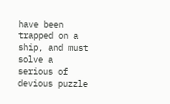have been trapped on a ship, and must solve a serious of devious puzzle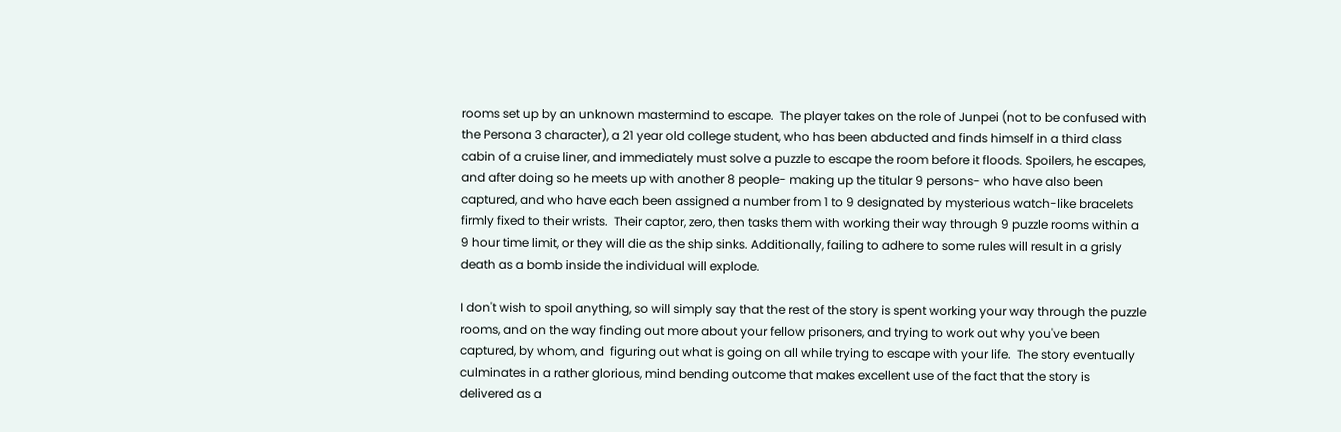rooms set up by an unknown mastermind to escape.  The player takes on the role of Junpei (not to be confused with the Persona 3 character), a 21 year old college student, who has been abducted and finds himself in a third class cabin of a cruise liner, and immediately must solve a puzzle to escape the room before it floods. Spoilers, he escapes, and after doing so he meets up with another 8 people- making up the titular 9 persons- who have also been captured, and who have each been assigned a number from 1 to 9 designated by mysterious watch-like bracelets firmly fixed to their wrists.  Their captor, zero, then tasks them with working their way through 9 puzzle rooms within a 9 hour time limit, or they will die as the ship sinks. Additionally, failing to adhere to some rules will result in a grisly death as a bomb inside the individual will explode.

I don't wish to spoil anything, so will simply say that the rest of the story is spent working your way through the puzzle rooms, and on the way finding out more about your fellow prisoners, and trying to work out why you've been captured, by whom, and  figuring out what is going on all while trying to escape with your life.  The story eventually culminates in a rather glorious, mind bending outcome that makes excellent use of the fact that the story is delivered as a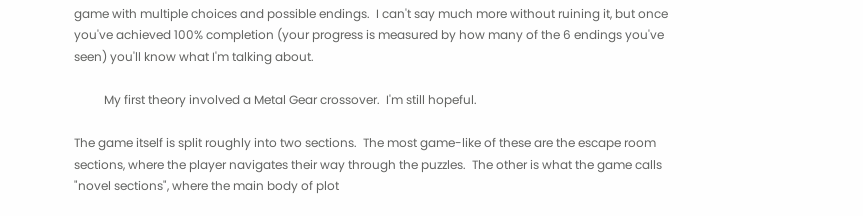game with multiple choices and possible endings.  I can't say much more without ruining it, but once you've achieved 100% completion (your progress is measured by how many of the 6 endings you've seen) you'll know what I'm talking about.

          My first theory involved a Metal Gear crossover.  I'm still hopeful.

The game itself is split roughly into two sections.  The most game-like of these are the escape room sections, where the player navigates their way through the puzzles.  The other is what the game calls "novel sections", where the main body of plot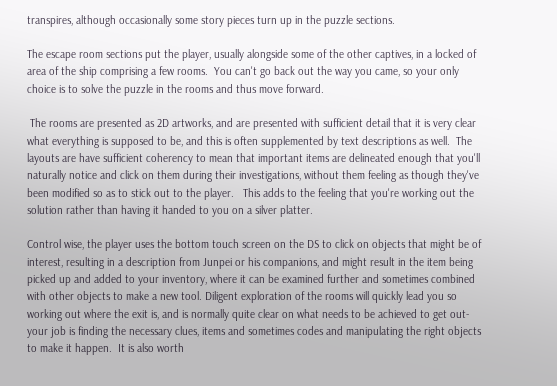transpires, although occasionally some story pieces turn up in the puzzle sections.

The escape room sections put the player, usually alongside some of the other captives, in a locked of area of the ship comprising a few rooms.  You can't go back out the way you came, so your only choice is to solve the puzzle in the rooms and thus move forward.

 The rooms are presented as 2D artworks, and are presented with sufficient detail that it is very clear what everything is supposed to be, and this is often supplemented by text descriptions as well.  The layouts are have sufficient coherency to mean that important items are delineated enough that you'll naturally notice and click on them during their investigations, without them feeling as though they've been modified so as to stick out to the player.   This adds to the feeling that you're working out the solution rather than having it handed to you on a silver platter.

Control wise, the player uses the bottom touch screen on the DS to click on objects that might be of interest, resulting in a description from Junpei or his companions, and might result in the item being picked up and added to your inventory, where it can be examined further and sometimes combined with other objects to make a new tool. Diligent exploration of the rooms will quickly lead you so working out where the exit is, and is normally quite clear on what needs to be achieved to get out- your job is finding the necessary clues, items and sometimes codes and manipulating the right objects to make it happen.  It is also worth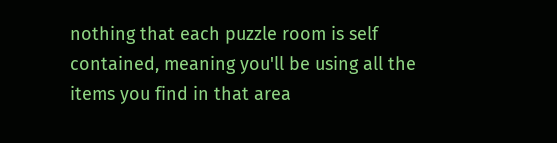nothing that each puzzle room is self contained, meaning you'll be using all the items you find in that area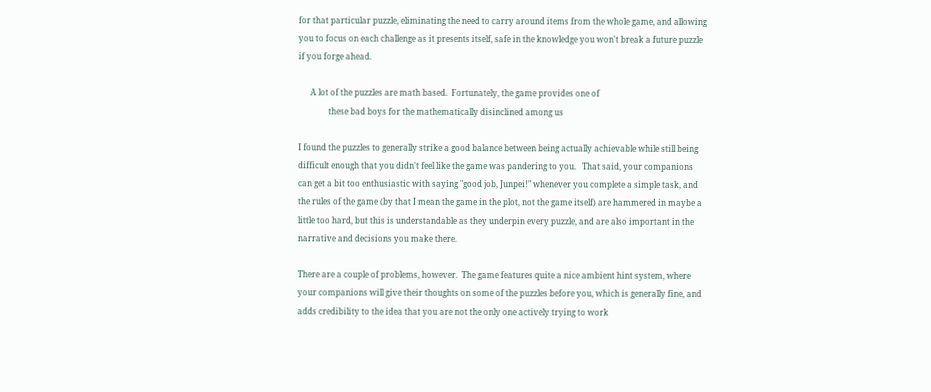for that particular puzzle, eliminating the need to carry around items from the whole game, and allowing you to focus on each challenge as it presents itself, safe in the knowledge you won't break a future puzzle if you forge ahead.

      A lot of the puzzles are math based.  Fortunately, the game provides one of
               these bad boys for the mathematically disinclined among us

I found the puzzles to generally strike a good balance between being actually achievable while still being difficult enough that you didn't feel like the game was pandering to you.   That said, your companions can get a bit too enthusiastic with saying "good job, Junpei!" whenever you complete a simple task, and the rules of the game (by that I mean the game in the plot, not the game itself) are hammered in maybe a little too hard, but this is understandable as they underpin every puzzle, and are also important in the narrative and decisions you make there.

There are a couple of problems, however.  The game features quite a nice ambient hint system, where your companions will give their thoughts on some of the puzzles before you, which is generally fine, and adds credibility to the idea that you are not the only one actively trying to work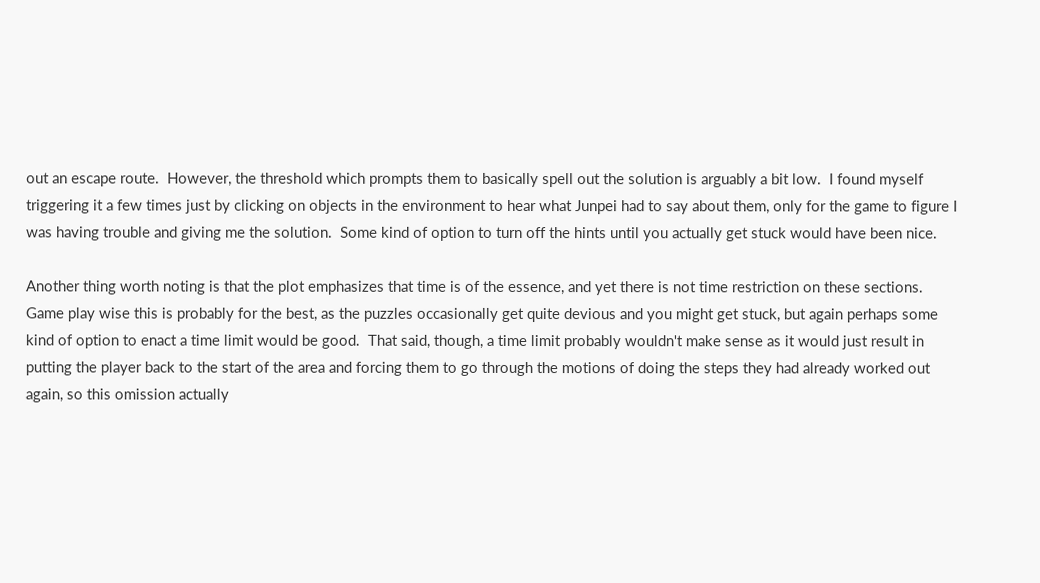out an escape route.  However, the threshold which prompts them to basically spell out the solution is arguably a bit low.  I found myself triggering it a few times just by clicking on objects in the environment to hear what Junpei had to say about them, only for the game to figure I was having trouble and giving me the solution.  Some kind of option to turn off the hints until you actually get stuck would have been nice.

Another thing worth noting is that the plot emphasizes that time is of the essence, and yet there is not time restriction on these sections.  Game play wise this is probably for the best, as the puzzles occasionally get quite devious and you might get stuck, but again perhaps some kind of option to enact a time limit would be good.  That said, though, a time limit probably wouldn't make sense as it would just result in putting the player back to the start of the area and forcing them to go through the motions of doing the steps they had already worked out again, so this omission actually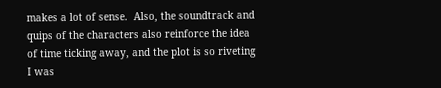makes a lot of sense.  Also, the soundtrack and quips of the characters also reinforce the idea of time ticking away, and the plot is so riveting I was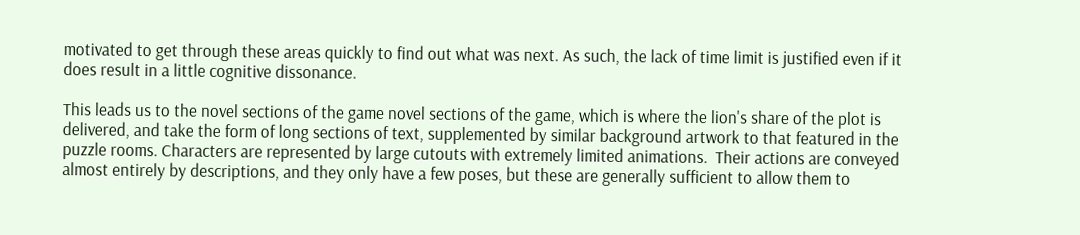motivated to get through these areas quickly to find out what was next. As such, the lack of time limit is justified even if it does result in a little cognitive dissonance.

This leads us to the novel sections of the game novel sections of the game, which is where the lion's share of the plot is delivered, and take the form of long sections of text, supplemented by similar background artwork to that featured in the puzzle rooms. Characters are represented by large cutouts with extremely limited animations.  Their actions are conveyed almost entirely by descriptions, and they only have a few poses, but these are generally sufficient to allow them to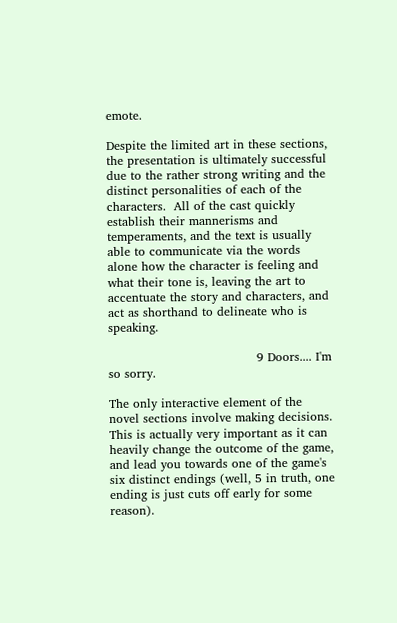emote.

Despite the limited art in these sections, the presentation is ultimately successful due to the rather strong writing and the distinct personalities of each of the characters.  All of the cast quickly establish their mannerisms and temperaments, and the text is usually able to communicate via the words alone how the character is feeling and what their tone is, leaving the art to accentuate the story and characters, and act as shorthand to delineate who is speaking.

                                     9 Doors.... I'm so sorry.

The only interactive element of the novel sections involve making decisions.  This is actually very important as it can heavily change the outcome of the game, and lead you towards one of the game's six distinct endings (well, 5 in truth, one ending is just cuts off early for some reason).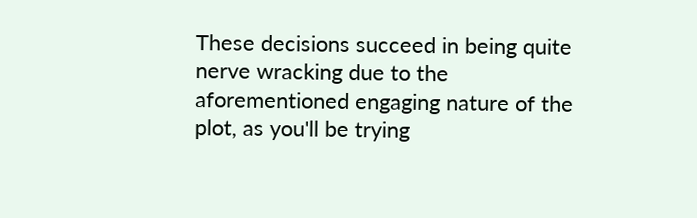These decisions succeed in being quite nerve wracking due to the aforementioned engaging nature of the plot, as you'll be trying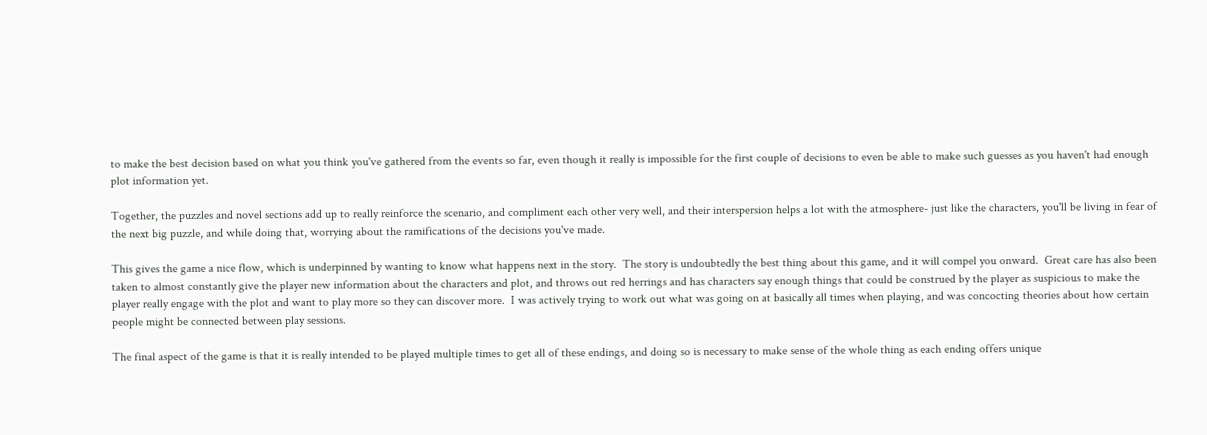to make the best decision based on what you think you've gathered from the events so far, even though it really is impossible for the first couple of decisions to even be able to make such guesses as you haven't had enough plot information yet.

Together, the puzzles and novel sections add up to really reinforce the scenario, and compliment each other very well, and their interspersion helps a lot with the atmosphere- just like the characters, you'll be living in fear of the next big puzzle, and while doing that, worrying about the ramifications of the decisions you've made.

This gives the game a nice flow, which is underpinned by wanting to know what happens next in the story.  The story is undoubtedly the best thing about this game, and it will compel you onward.  Great care has also been taken to almost constantly give the player new information about the characters and plot, and throws out red herrings and has characters say enough things that could be construed by the player as suspicious to make the player really engage with the plot and want to play more so they can discover more.  I was actively trying to work out what was going on at basically all times when playing, and was concocting theories about how certain people might be connected between play sessions.

The final aspect of the game is that it is really intended to be played multiple times to get all of these endings, and doing so is necessary to make sense of the whole thing as each ending offers unique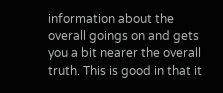information about the overall goings on and gets you a bit nearer the overall truth. This is good in that it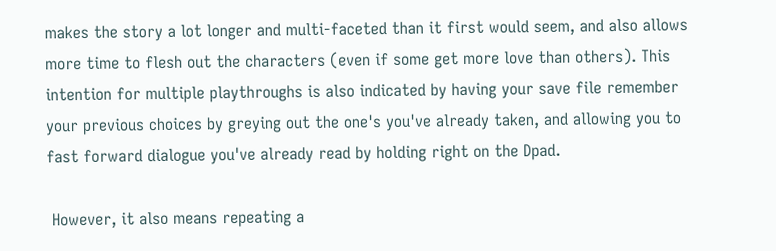makes the story a lot longer and multi-faceted than it first would seem, and also allows more time to flesh out the characters (even if some get more love than others). This intention for multiple playthroughs is also indicated by having your save file remember your previous choices by greying out the one's you've already taken, and allowing you to fast forward dialogue you've already read by holding right on the Dpad.

 However, it also means repeating a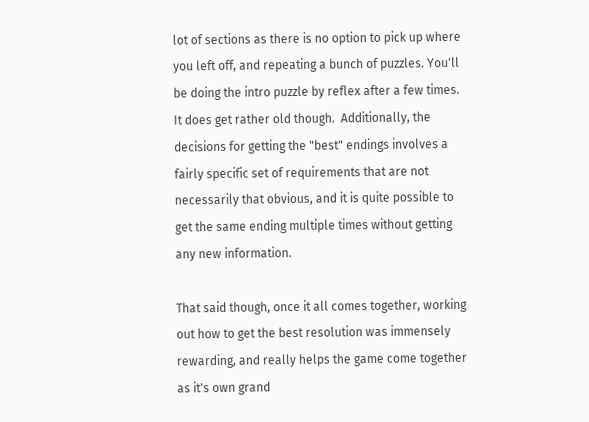lot of sections as there is no option to pick up where you left off, and repeating a bunch of puzzles. You'll be doing the intro puzzle by reflex after a few times.  It does get rather old though.  Additionally, the decisions for getting the "best" endings involves a fairly specific set of requirements that are not necessarily that obvious, and it is quite possible to get the same ending multiple times without getting any new information.

That said though, once it all comes together, working out how to get the best resolution was immensely rewarding, and really helps the game come together as it's own grand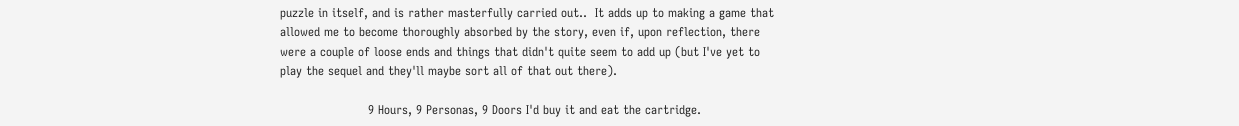puzzle in itself, and is rather masterfully carried out..  It adds up to making a game that allowed me to become thoroughly absorbed by the story, even if, upon reflection, there were a couple of loose ends and things that didn't quite seem to add up (but I've yet to play the sequel and they'll maybe sort all of that out there).

                      9 Hours, 9 Personas, 9 Doors I'd buy it and eat the cartridge.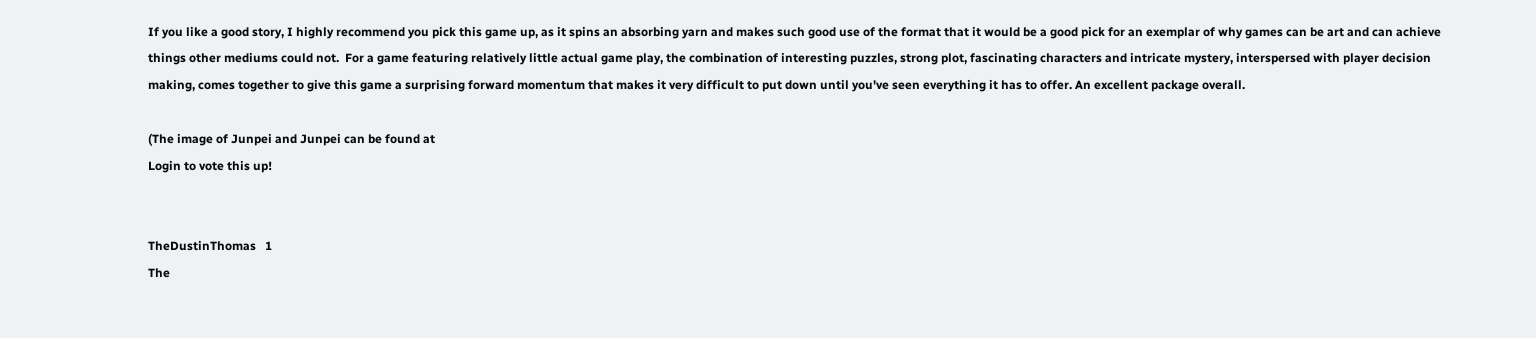If you like a good story, I highly recommend you pick this game up, as it spins an absorbing yarn and makes such good use of the format that it would be a good pick for an exemplar of why games can be art and can achieve things other mediums could not.  For a game featuring relatively little actual game play, the combination of interesting puzzles, strong plot, fascinating characters and intricate mystery, interspersed with player decision making, comes together to give this game a surprising forward momentum that makes it very difficult to put down until you've seen everything it has to offer. An excellent package overall.

(The image of Junpei and Junpei can be found at
Login to vote this up!


TheDustinThomas   1
The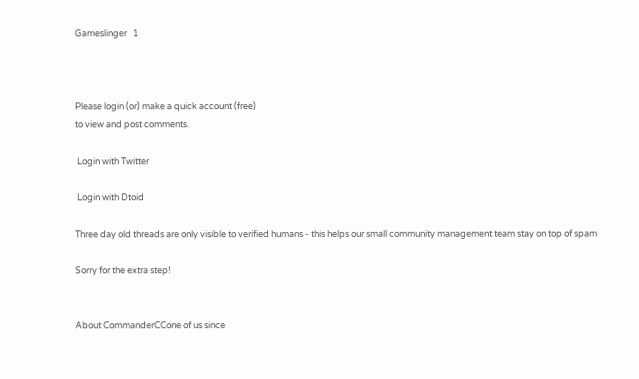Gameslinger   1



Please login (or) make a quick account (free)
to view and post comments.

 Login with Twitter

 Login with Dtoid

Three day old threads are only visible to verified humans - this helps our small community management team stay on top of spam

Sorry for the extra step!


About CommanderCCone of us since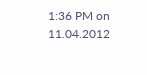1:36 PM on 11.04.2012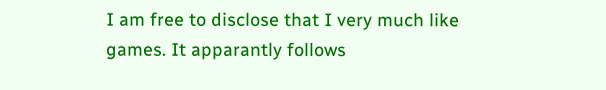I am free to disclose that I very much like games. It apparantly follows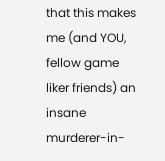that this makes me (and YOU, fellow game liker friends) an insane murderer-in-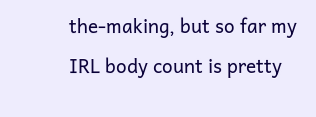the-making, but so far my IRL body count is pretty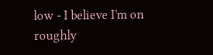low - I believe I'm on roughly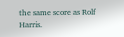the same score as Rolf Harris.